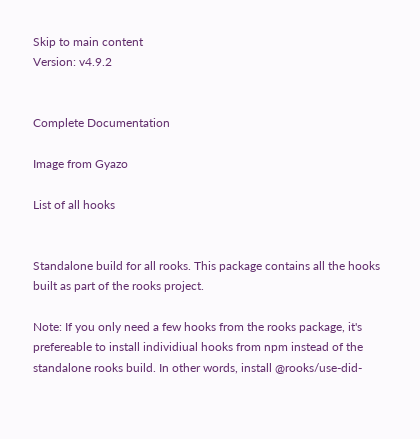Skip to main content
Version: v4.9.2


Complete Documentation

Image from Gyazo

List of all hooks


Standalone build for all rooks. This package contains all the hooks built as part of the rooks project.

Note: If you only need a few hooks from the rooks package, it's prefereable to install individiual hooks from npm instead of the standalone rooks build. In other words, install @rooks/use-did-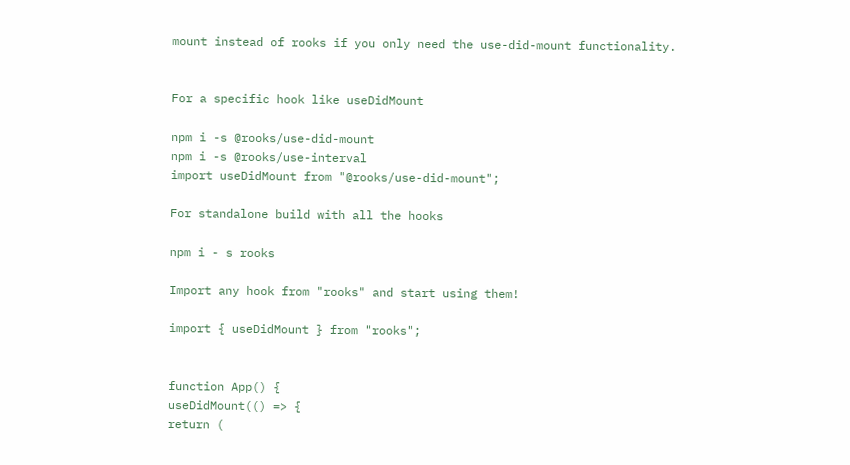mount instead of rooks if you only need the use-did-mount functionality.


For a specific hook like useDidMount

npm i -s @rooks/use-did-mount
npm i -s @rooks/use-interval
import useDidMount from "@rooks/use-did-mount";

For standalone build with all the hooks

npm i - s rooks

Import any hook from "rooks" and start using them!

import { useDidMount } from "rooks";


function App() {
useDidMount(() => {
return (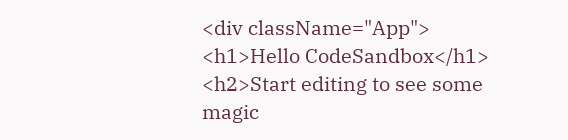<div className="App">
<h1>Hello CodeSandbox</h1>
<h2>Start editing to see some magic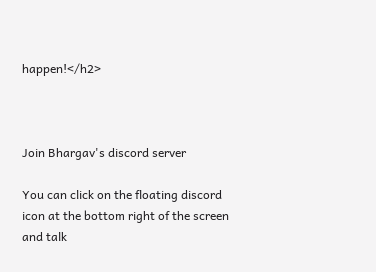happen!</h2>



Join Bhargav's discord server

You can click on the floating discord icon at the bottom right of the screen and talk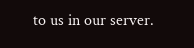to us in our server.